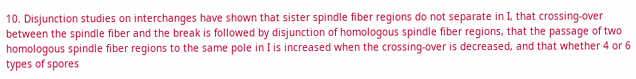10. Disjunction studies on interchanges have shown that sister spindle fiber regions do not separate in I, that crossing-over between the spindle fiber and the break is followed by disjunction of homologous spindle fiber regions, that the passage of two homologous spindle fiber regions to the same pole in I is increased when the crossing-over is decreased, and that whether 4 or 6 types of spores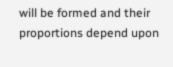will be formed and their proportions depend upon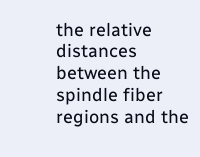the relative distances between the spindle fiber regions and the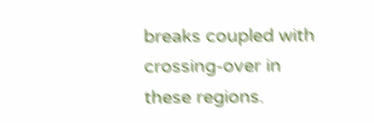breaks coupled with crossing-over in these regions.